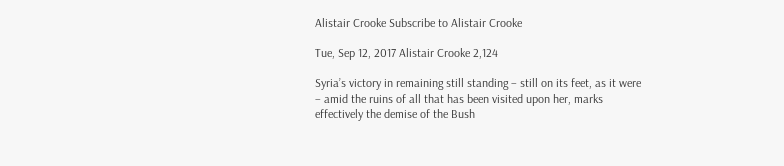Alistair Crooke Subscribe to Alistair Crooke

Tue, Sep 12, 2017 Alistair Crooke 2,124

Syria’s victory in remaining still standing – still on its feet, as it were – amid the ruins of all that has been visited upon her, marks effectively the demise of the Bush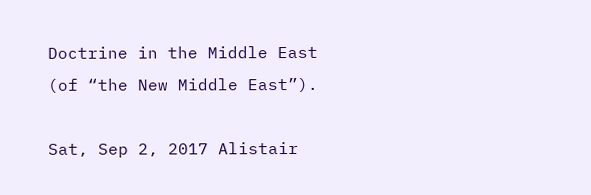Doctrine in the Middle East (of “the New Middle East”).

Sat, Sep 2, 2017 Alistair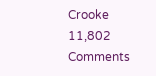Crooke 11,802 Comments